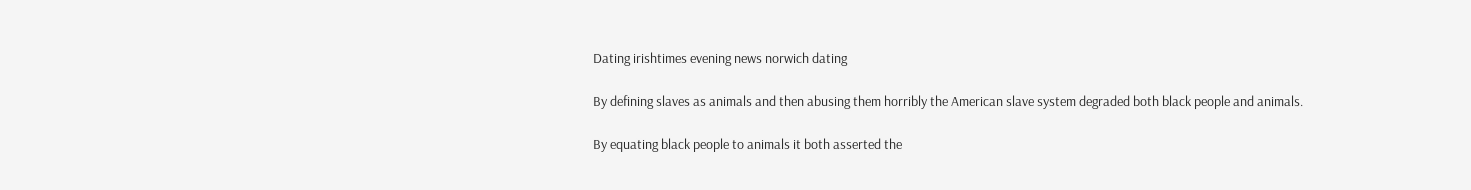Dating irishtimes evening news norwich dating

By defining slaves as animals and then abusing them horribly the American slave system degraded both black people and animals.

By equating black people to animals it both asserted the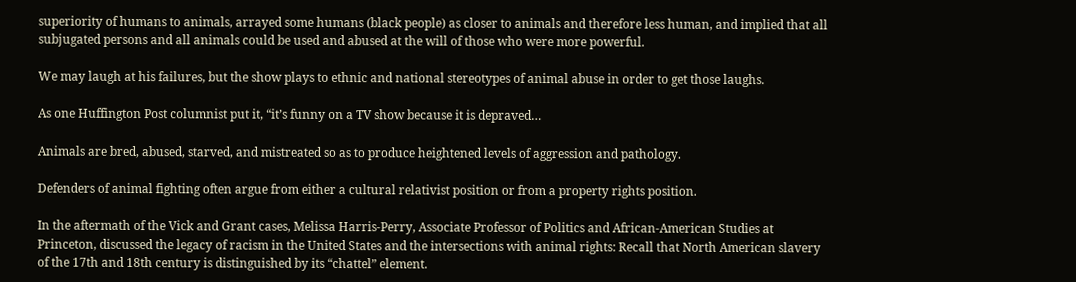superiority of humans to animals, arrayed some humans (black people) as closer to animals and therefore less human, and implied that all subjugated persons and all animals could be used and abused at the will of those who were more powerful.

We may laugh at his failures, but the show plays to ethnic and national stereotypes of animal abuse in order to get those laughs.

As one Huffington Post columnist put it, “it’s funny on a TV show because it is depraved…

Animals are bred, abused, starved, and mistreated so as to produce heightened levels of aggression and pathology.

Defenders of animal fighting often argue from either a cultural relativist position or from a property rights position.

In the aftermath of the Vick and Grant cases, Melissa Harris-Perry, Associate Professor of Politics and African-American Studies at Princeton, discussed the legacy of racism in the United States and the intersections with animal rights: Recall that North American slavery of the 17th and 18th century is distinguished by its “chattel” element.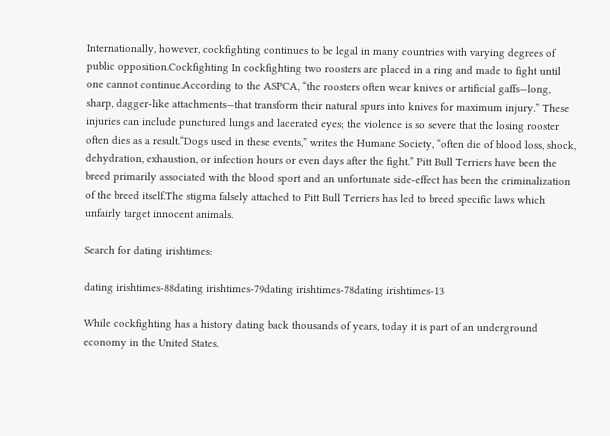Internationally, however, cockfighting continues to be legal in many countries with varying degrees of public opposition.Cockfighting In cockfighting two roosters are placed in a ring and made to fight until one cannot continue.According to the ASPCA, “the roosters often wear knives or artificial gaffs—long, sharp, dagger-like attachments—that transform their natural spurs into knives for maximum injury.” These injuries can include punctured lungs and lacerated eyes; the violence is so severe that the losing rooster often dies as a result.“Dogs used in these events,” writes the Humane Society, “often die of blood loss, shock, dehydration, exhaustion, or infection hours or even days after the fight.” Pitt Bull Terriers have been the breed primarily associated with the blood sport and an unfortunate side-effect has been the criminalization of the breed itself.The stigma falsely attached to Pitt Bull Terriers has led to breed specific laws which unfairly target innocent animals.

Search for dating irishtimes:

dating irishtimes-88dating irishtimes-79dating irishtimes-78dating irishtimes-13

While cockfighting has a history dating back thousands of years, today it is part of an underground economy in the United States.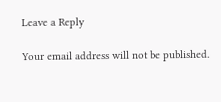Leave a Reply

Your email address will not be published.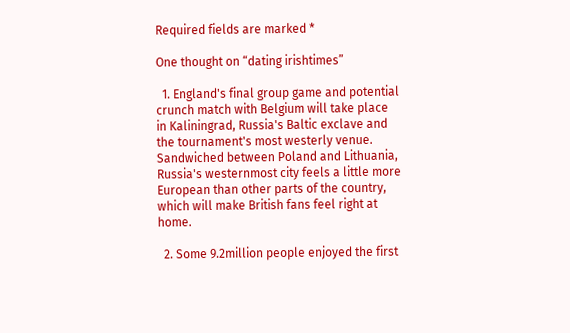Required fields are marked *

One thought on “dating irishtimes”

  1. England's final group game and potential crunch match with Belgium will take place in Kaliningrad, Russia's Baltic exclave and the tournament's most westerly venue. Sandwiched between Poland and Lithuania, Russia's westernmost city feels a little more European than other parts of the country, which will make British fans feel right at home.

  2. Some 9.2million people enjoyed the first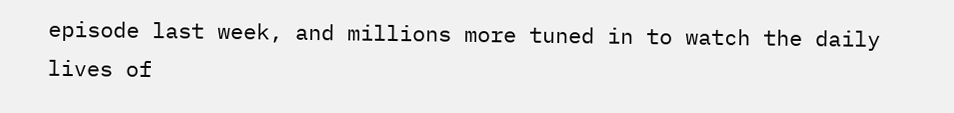episode last week, and millions more tuned in to watch the daily lives of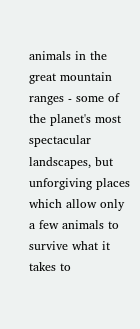animals in the great mountain ranges - some of the planet's most spectacular landscapes, but unforgiving places which allow only a few animals to survive what it takes to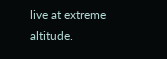live at extreme altitude.